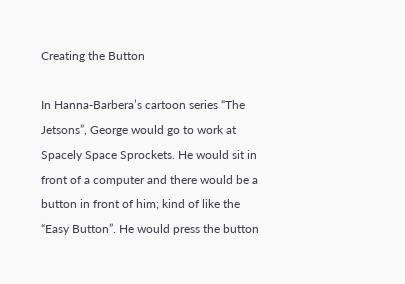Creating the Button

In Hanna-Barbera’s cartoon series “The Jetsons”, George would go to work at Spacely Space Sprockets. He would sit in front of a computer and there would be a button in front of him; kind of like the “Easy Button”. He would press the button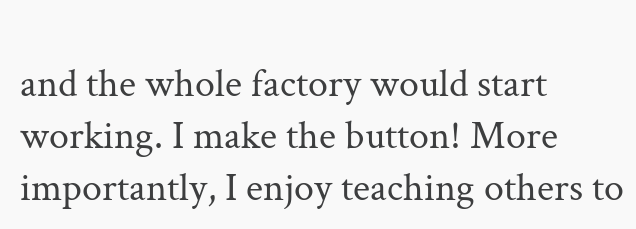and the whole factory would start working. I make the button! More importantly, I enjoy teaching others to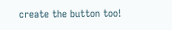create the button too!